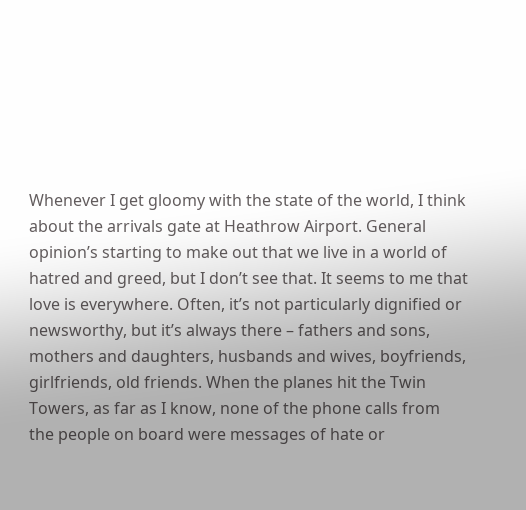Whenever I get gloomy with the state of the world, I think about the arrivals gate at Heathrow Airport. General opinion’s starting to make out that we live in a world of hatred and greed, but I don’t see that. It seems to me that love is everywhere. Often, it’s not particularly dignified or newsworthy, but it’s always there – fathers and sons, mothers and daughters, husbands and wives, boyfriends, girlfriends, old friends. When the planes hit the Twin Towers, as far as I know, none of the phone calls from the people on board were messages of hate or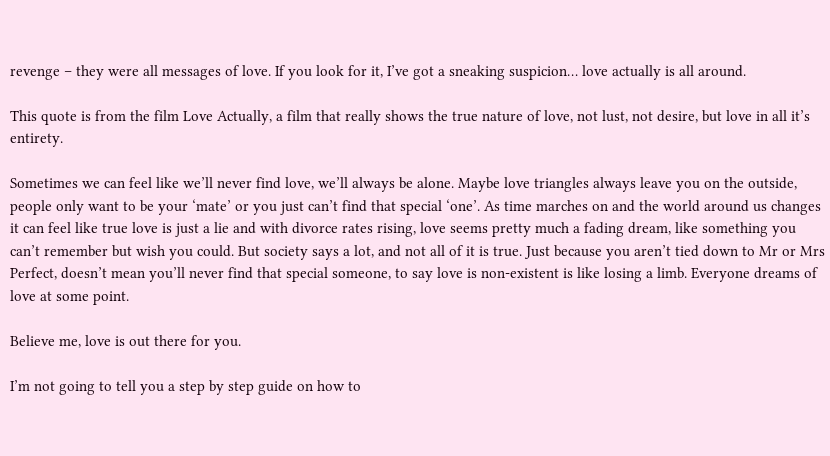revenge – they were all messages of love. If you look for it, I’ve got a sneaking suspicion… love actually is all around.

This quote is from the film Love Actually, a film that really shows the true nature of love, not lust, not desire, but love in all it’s entirety.

Sometimes we can feel like we’ll never find love, we’ll always be alone. Maybe love triangles always leave you on the outside, people only want to be your ‘mate’ or you just can’t find that special ‘one’. As time marches on and the world around us changes it can feel like true love is just a lie and with divorce rates rising, love seems pretty much a fading dream, like something you can’t remember but wish you could. But society says a lot, and not all of it is true. Just because you aren’t tied down to Mr or Mrs Perfect, doesn’t mean you’ll never find that special someone, to say love is non-existent is like losing a limb. Everyone dreams of love at some point.

Believe me, love is out there for you.

I’m not going to tell you a step by step guide on how to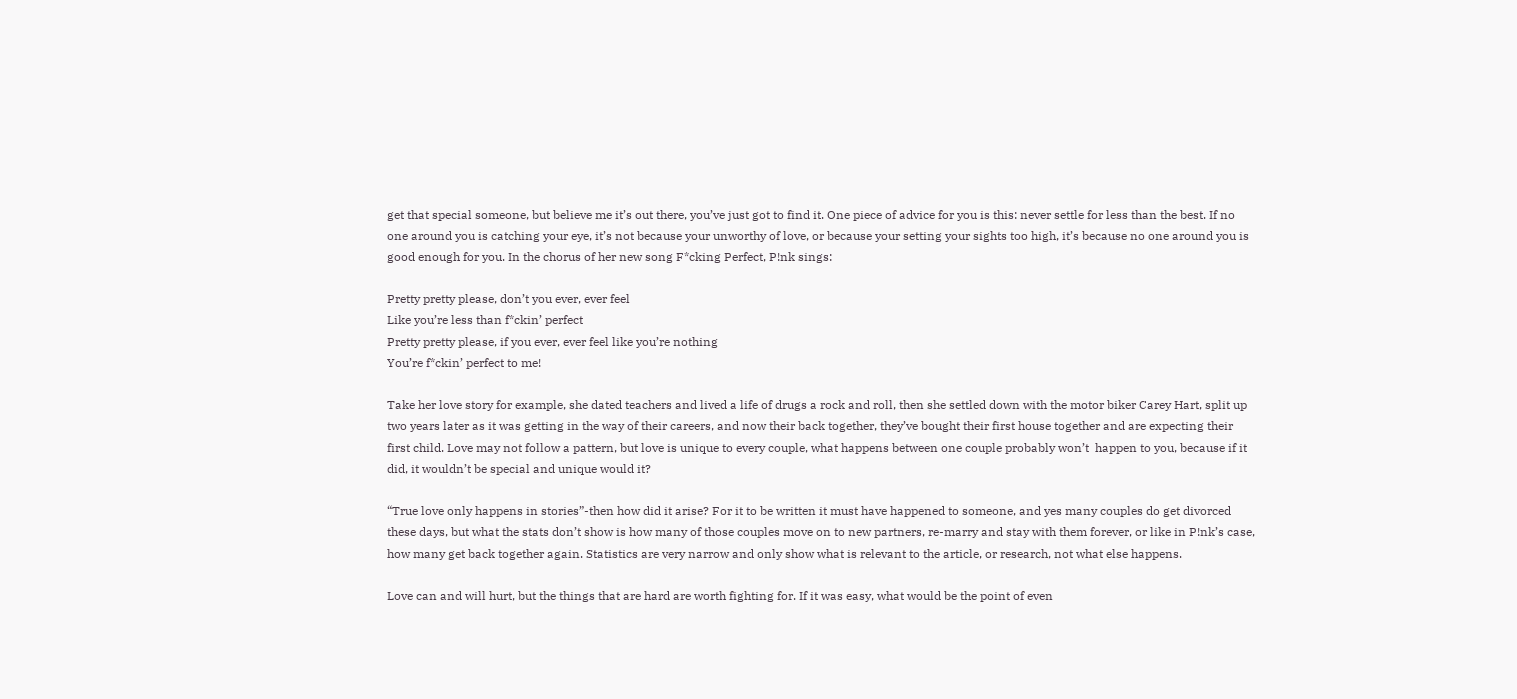get that special someone, but believe me it’s out there, you’ve just got to find it. One piece of advice for you is this: never settle for less than the best. If no one around you is catching your eye, it’s not because your unworthy of love, or because your setting your sights too high, it’s because no one around you is good enough for you. In the chorus of her new song F*cking Perfect, P!nk sings:

Pretty pretty please, don’t you ever, ever feel
Like you’re less than f*ckin’ perfect
Pretty pretty please, if you ever, ever feel like you’re nothing
You’re f*ckin’ perfect to me!

Take her love story for example, she dated teachers and lived a life of drugs a rock and roll, then she settled down with the motor biker Carey Hart, split up two years later as it was getting in the way of their careers, and now their back together, they’ve bought their first house together and are expecting their first child. Love may not follow a pattern, but love is unique to every couple, what happens between one couple probably won’t  happen to you, because if it did, it wouldn’t be special and unique would it?

“True love only happens in stories”-then how did it arise? For it to be written it must have happened to someone, and yes many couples do get divorced these days, but what the stats don’t show is how many of those couples move on to new partners, re-marry and stay with them forever, or like in P!nk’s case, how many get back together again. Statistics are very narrow and only show what is relevant to the article, or research, not what else happens.

Love can and will hurt, but the things that are hard are worth fighting for. If it was easy, what would be the point of even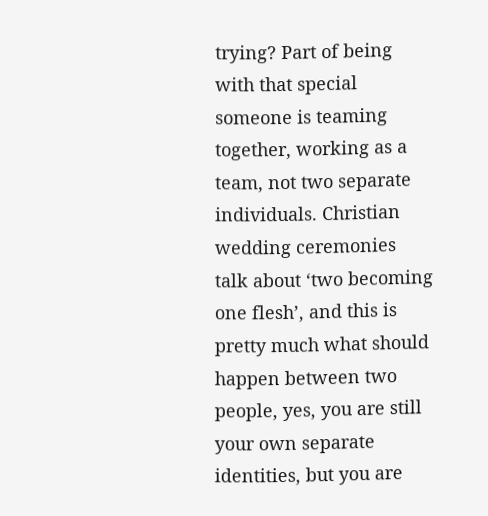trying? Part of being with that special someone is teaming together, working as a team, not two separate individuals. Christian wedding ceremonies talk about ‘two becoming one flesh’, and this is pretty much what should happen between two people, yes, you are still your own separate identities, but you are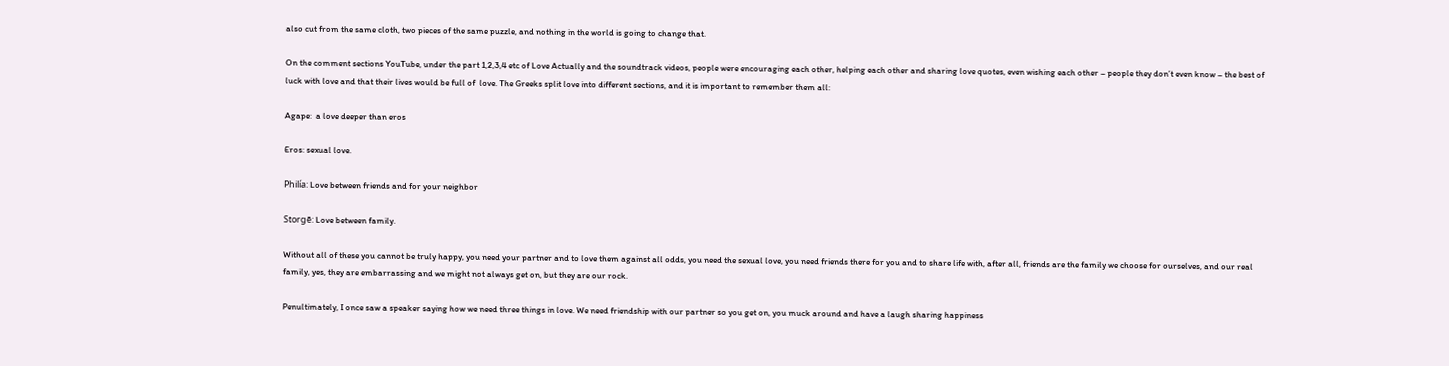also cut from the same cloth, two pieces of the same puzzle, and nothing in the world is going to change that.

On the comment sections YouTube, under the part 1,2,3,4 etc of Love Actually and the soundtrack videos, people were encouraging each other, helping each other and sharing love quotes, even wishing each other – people they don’t even know – the best of luck with love and that their lives would be full of  love. The Greeks split love into different sections, and it is important to remember them all:

Agape:  a love deeper than eros

Eros: sexual love.

Philía: Love between friends and for your neighbor

Storgē: Love between family.

Without all of these you cannot be truly happy, you need your partner and to love them against all odds, you need the sexual love, you need friends there for you and to share life with, after all, friends are the family we choose for ourselves, and our real family, yes, they are embarrassing and we might not always get on, but they are our rock.

Penultimately, I once saw a speaker saying how we need three things in love. We need friendship with our partner so you get on, you muck around and have a laugh sharing happiness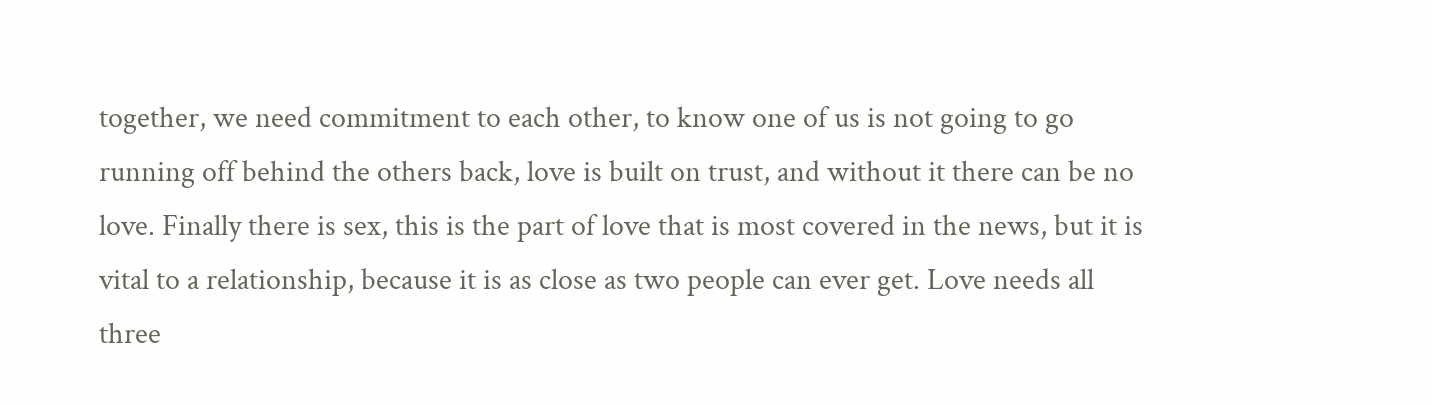together, we need commitment to each other, to know one of us is not going to go running off behind the others back, love is built on trust, and without it there can be no love. Finally there is sex, this is the part of love that is most covered in the news, but it is vital to a relationship, because it is as close as two people can ever get. Love needs all three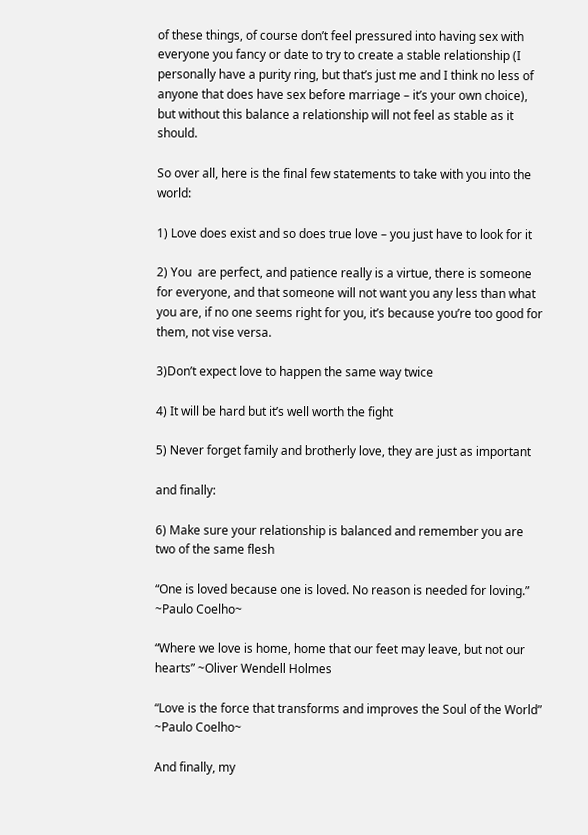of these things, of course don’t feel pressured into having sex with everyone you fancy or date to try to create a stable relationship (I personally have a purity ring, but that’s just me and I think no less of anyone that does have sex before marriage – it’s your own choice), but without this balance a relationship will not feel as stable as it should.

So over all, here is the final few statements to take with you into the world:

1) Love does exist and so does true love – you just have to look for it

2) You  are perfect, and patience really is a virtue, there is someone for everyone, and that someone will not want you any less than what you are, if no one seems right for you, it’s because you’re too good for them, not vise versa.

3)Don’t expect love to happen the same way twice

4) It will be hard but it’s well worth the fight

5) Never forget family and brotherly love, they are just as important

and finally:

6) Make sure your relationship is balanced and remember you are two of the same flesh

“One is loved because one is loved. No reason is needed for loving.” ~Paulo Coelho~

“Where we love is home, home that our feet may leave, but not our hearts” ~Oliver Wendell Holmes

“Love is the force that transforms and improves the Soul of the World” ~Paulo Coelho~

And finally, my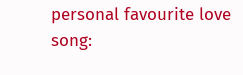personal favourite love song: